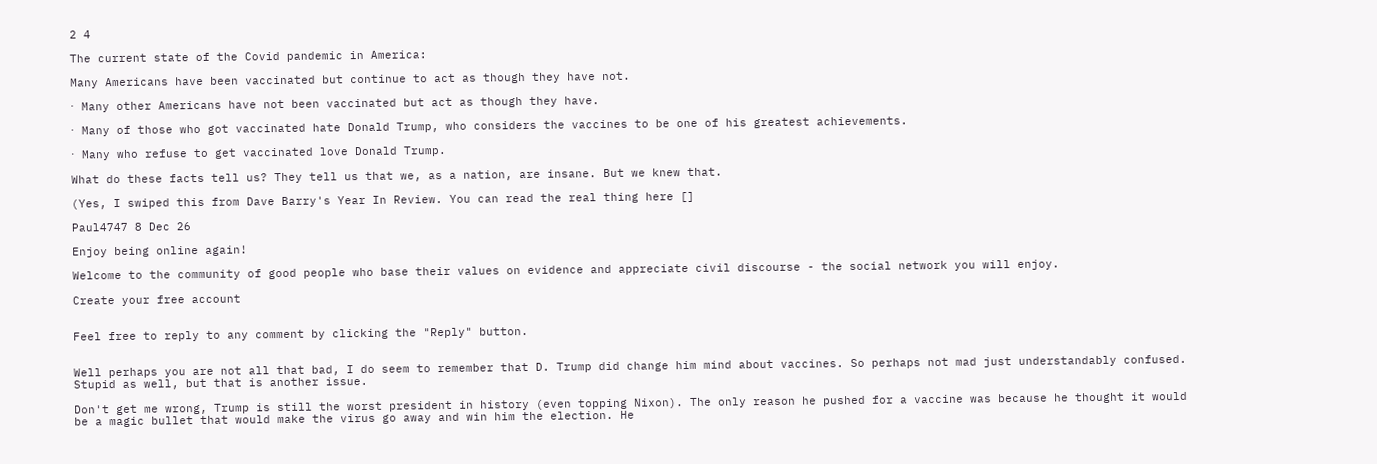2 4

The current state of the Covid pandemic in America:

Many Americans have been vaccinated but continue to act as though they have not.

⋅ Many other Americans have not been vaccinated but act as though they have.

⋅ Many of those who got vaccinated hate Donald Trump, who considers the vaccines to be one of his greatest achievements.

⋅ Many who refuse to get vaccinated love Donald Trump.

What do these facts tell us? They tell us that we, as a nation, are insane. But we knew that.

(Yes, I swiped this from Dave Barry's Year In Review. You can read the real thing here []

Paul4747 8 Dec 26

Enjoy being online again!

Welcome to the community of good people who base their values on evidence and appreciate civil discourse - the social network you will enjoy.

Create your free account


Feel free to reply to any comment by clicking the "Reply" button.


Well perhaps you are not all that bad, I do seem to remember that D. Trump did change him mind about vaccines. So perhaps not mad just understandably confused. Stupid as well, but that is another issue.

Don't get me wrong, Trump is still the worst president in history (even topping Nixon). The only reason he pushed for a vaccine was because he thought it would be a magic bullet that would make the virus go away and win him the election. He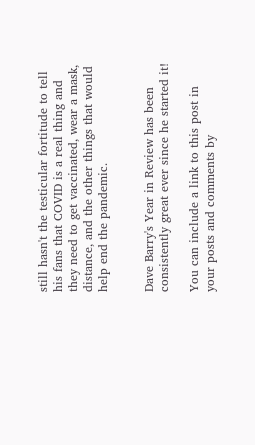still hasn't the testicular fortitude to tell his fans that COVID is a real thing and they need to get vaccinated, wear a mask, distance, and the other things that would help end the pandemic.


Dave Barry's Year in Review has been consistently great ever since he started it!

You can include a link to this post in your posts and comments by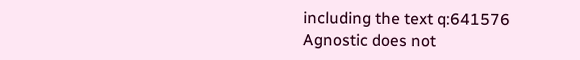including the text q:641576
Agnostic does not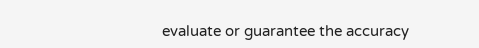evaluate or guarantee the accuracy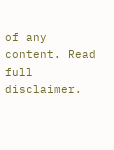of any content. Read full disclaimer.